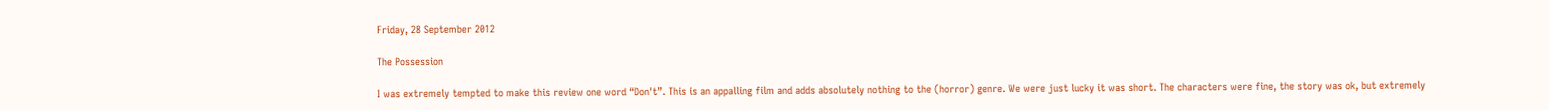Friday, 28 September 2012

The Possession

I was extremely tempted to make this review one word “Don't”. This is an appalling film and adds absolutely nothing to the (horror) genre. We were just lucky it was short. The characters were fine, the story was ok, but extremely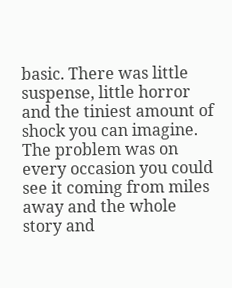basic. There was little suspense, little horror and the tiniest amount of shock you can imagine. The problem was on every occasion you could see it coming from miles away and the whole story and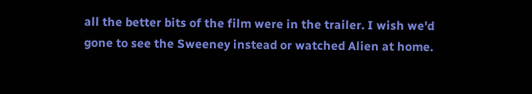all the better bits of the film were in the trailer. I wish we'd gone to see the Sweeney instead or watched Alien at home.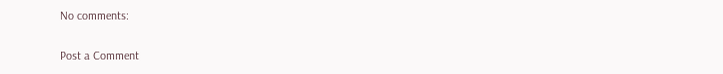No comments:

Post a Comment